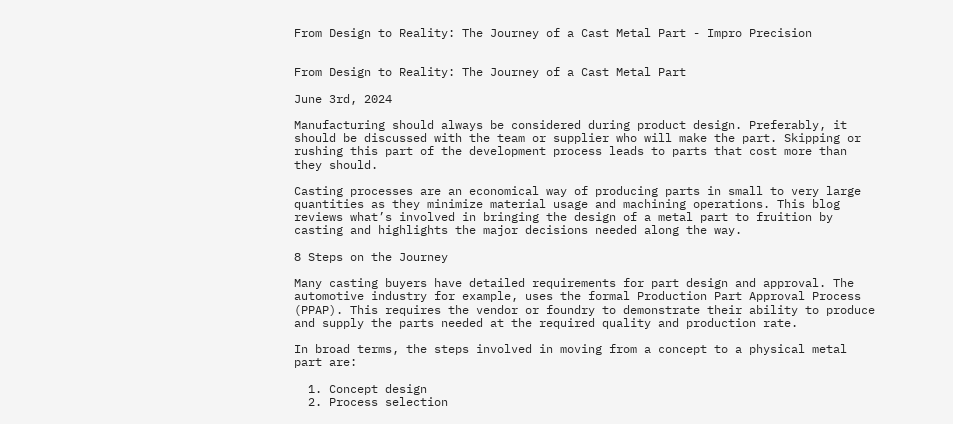From Design to Reality: The Journey of a Cast Metal Part - Impro Precision


From Design to Reality: The Journey of a Cast Metal Part

June 3rd, 2024

Manufacturing should always be considered during product design. Preferably, it should be discussed with the team or supplier who will make the part. Skipping or rushing this part of the development process leads to parts that cost more than they should.

Casting processes are an economical way of producing parts in small to very large quantities as they minimize material usage and machining operations. This blog reviews what’s involved in bringing the design of a metal part to fruition by casting and highlights the major decisions needed along the way.

8 Steps on the Journey

Many casting buyers have detailed requirements for part design and approval. The automotive industry for example, uses the formal Production Part Approval Process (PPAP). This requires the vendor or foundry to demonstrate their ability to produce and supply the parts needed at the required quality and production rate.

In broad terms, the steps involved in moving from a concept to a physical metal part are:

  1. Concept design
  2. Process selection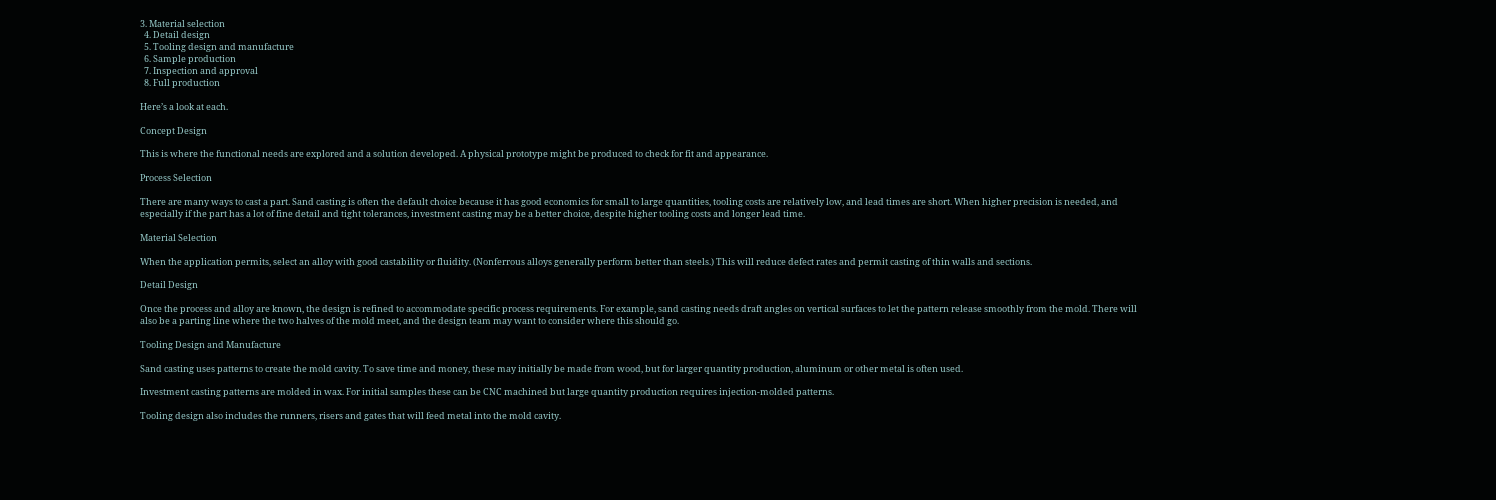3. Material selection
  4. Detail design
  5. Tooling design and manufacture
  6. Sample production
  7. Inspection and approval
  8. Full production

Here’s a look at each.

Concept Design

This is where the functional needs are explored and a solution developed. A physical prototype might be produced to check for fit and appearance.

Process Selection

There are many ways to cast a part. Sand casting is often the default choice because it has good economics for small to large quantities, tooling costs are relatively low, and lead times are short. When higher precision is needed, and especially if the part has a lot of fine detail and tight tolerances, investment casting may be a better choice, despite higher tooling costs and longer lead time.

Material Selection

When the application permits, select an alloy with good castability or fluidity. (Nonferrous alloys generally perform better than steels.) This will reduce defect rates and permit casting of thin walls and sections.

Detail Design

Once the process and alloy are known, the design is refined to accommodate specific process requirements. For example, sand casting needs draft angles on vertical surfaces to let the pattern release smoothly from the mold. There will also be a parting line where the two halves of the mold meet, and the design team may want to consider where this should go.

Tooling Design and Manufacture

Sand casting uses patterns to create the mold cavity. To save time and money, these may initially be made from wood, but for larger quantity production, aluminum or other metal is often used.

Investment casting patterns are molded in wax. For initial samples these can be CNC machined but large quantity production requires injection-molded patterns.

Tooling design also includes the runners, risers and gates that will feed metal into the mold cavity.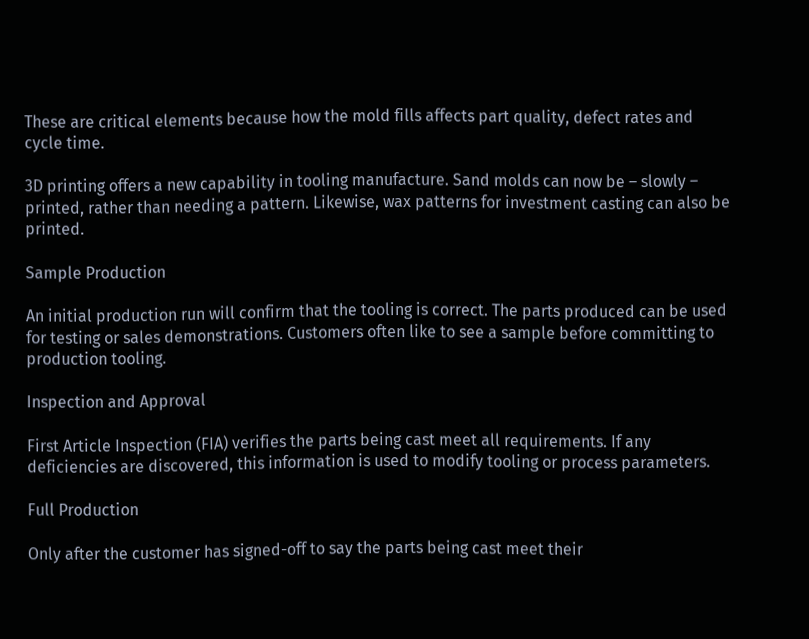These are critical elements because how the mold fills affects part quality, defect rates and cycle time.

3D printing offers a new capability in tooling manufacture. Sand molds can now be – slowly – printed, rather than needing a pattern. Likewise, wax patterns for investment casting can also be printed.

Sample Production

An initial production run will confirm that the tooling is correct. The parts produced can be used for testing or sales demonstrations. Customers often like to see a sample before committing to production tooling.

Inspection and Approval

First Article Inspection (FIA) verifies the parts being cast meet all requirements. If any deficiencies are discovered, this information is used to modify tooling or process parameters.

Full Production

Only after the customer has signed-off to say the parts being cast meet their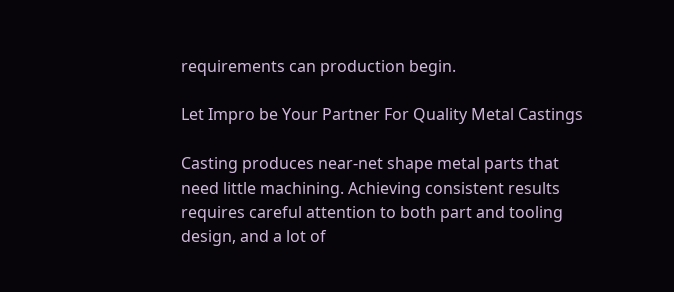requirements can production begin.

Let Impro be Your Partner For Quality Metal Castings

Casting produces near-net shape metal parts that need little machining. Achieving consistent results requires careful attention to both part and tooling design, and a lot of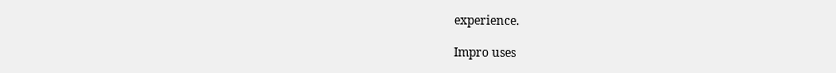experience.

Impro uses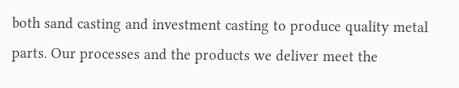both sand casting and investment casting to produce quality metal parts. Our processes and the products we deliver meet the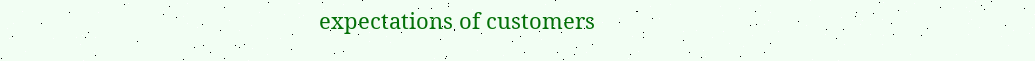expectations of customers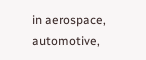in aerospace, automotive,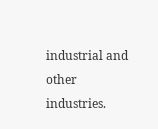industrial and other industries.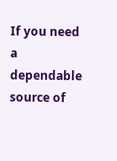If you need a dependable source of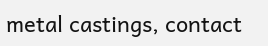metal castings, contact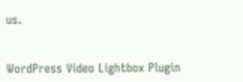us.


WordPress Video Lightbox Plugin